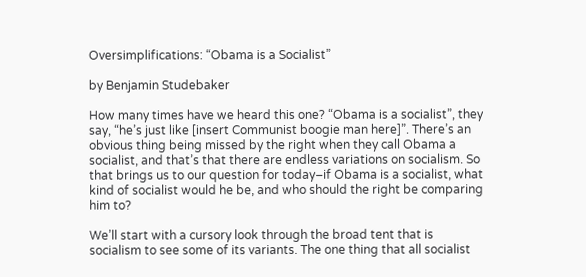Oversimplifications: “Obama is a Socialist”

by Benjamin Studebaker

How many times have we heard this one? “Obama is a socialist”, they say, “he’s just like [insert Communist boogie man here]”. There’s an obvious thing being missed by the right when they call Obama a socialist, and that’s that there are endless variations on socialism. So that brings us to our question for today–if Obama is a socialist, what kind of socialist would he be, and who should the right be comparing him to?

We’ll start with a cursory look through the broad tent that is socialism to see some of its variants. The one thing that all socialist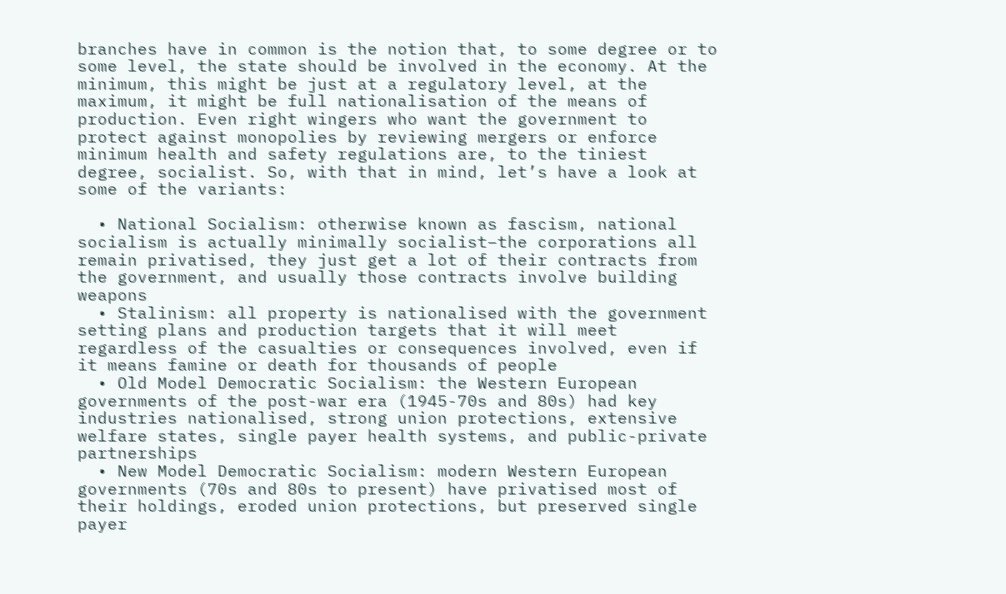branches have in common is the notion that, to some degree or to some level, the state should be involved in the economy. At the minimum, this might be just at a regulatory level, at the maximum, it might be full nationalisation of the means of production. Even right wingers who want the government to protect against monopolies by reviewing mergers or enforce minimum health and safety regulations are, to the tiniest degree, socialist. So, with that in mind, let’s have a look at some of the variants:

  • National Socialism: otherwise known as fascism, national socialism is actually minimally socialist–the corporations all remain privatised, they just get a lot of their contracts from the government, and usually those contracts involve building weapons
  • Stalinism: all property is nationalised with the government setting plans and production targets that it will meet regardless of the casualties or consequences involved, even if it means famine or death for thousands of people
  • Old Model Democratic Socialism: the Western European governments of the post-war era (1945-70s and 80s) had key industries nationalised, strong union protections, extensive welfare states, single payer health systems, and public-private partnerships
  • New Model Democratic Socialism: modern Western European governments (70s and 80s to present) have privatised most of their holdings, eroded union protections, but preserved single payer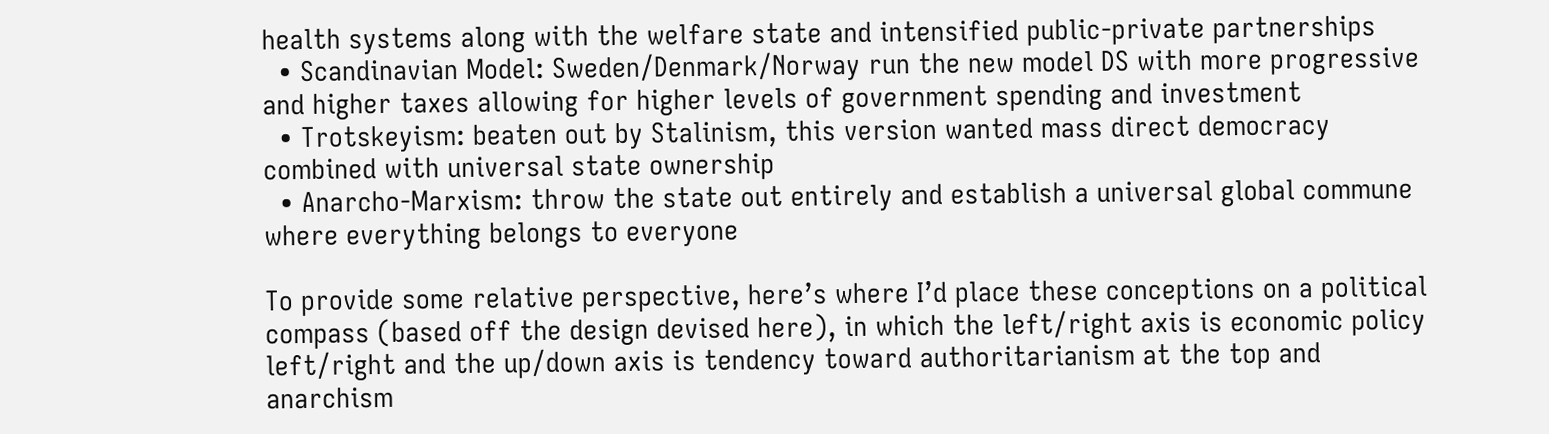health systems along with the welfare state and intensified public-private partnerships
  • Scandinavian Model: Sweden/Denmark/Norway run the new model DS with more progressive and higher taxes allowing for higher levels of government spending and investment
  • Trotskeyism: beaten out by Stalinism, this version wanted mass direct democracy combined with universal state ownership
  • Anarcho-Marxism: throw the state out entirely and establish a universal global commune where everything belongs to everyone

To provide some relative perspective, here’s where I’d place these conceptions on a political compass (based off the design devised here), in which the left/right axis is economic policy left/right and the up/down axis is tendency toward authoritarianism at the top and anarchism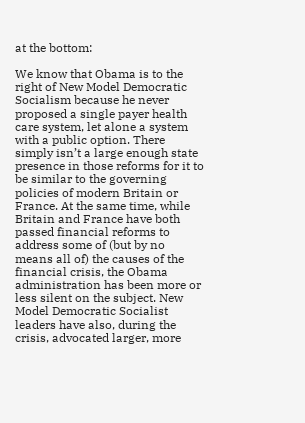at the bottom:

We know that Obama is to the right of New Model Democratic Socialism because he never proposed a single payer health care system, let alone a system with a public option. There simply isn’t a large enough state presence in those reforms for it to be similar to the governing policies of modern Britain or France. At the same time, while Britain and France have both passed financial reforms to address some of (but by no means all of) the causes of the financial crisis, the Obama administration has been more or less silent on the subject. New Model Democratic Socialist leaders have also, during the crisis, advocated larger, more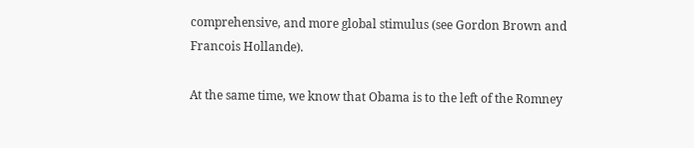comprehensive, and more global stimulus (see Gordon Brown and Francois Hollande).

At the same time, we know that Obama is to the left of the Romney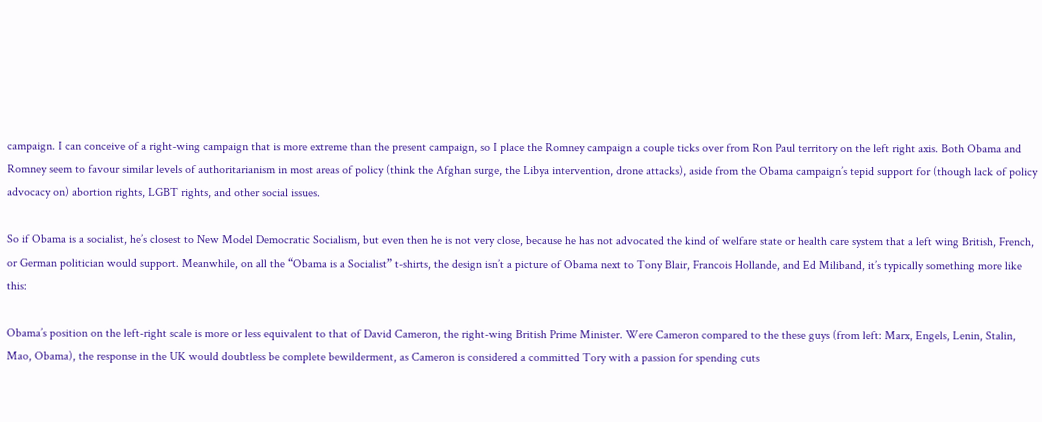campaign. I can conceive of a right-wing campaign that is more extreme than the present campaign, so I place the Romney campaign a couple ticks over from Ron Paul territory on the left right axis. Both Obama and Romney seem to favour similar levels of authoritarianism in most areas of policy (think the Afghan surge, the Libya intervention, drone attacks), aside from the Obama campaign’s tepid support for (though lack of policy advocacy on) abortion rights, LGBT rights, and other social issues.

So if Obama is a socialist, he’s closest to New Model Democratic Socialism, but even then he is not very close, because he has not advocated the kind of welfare state or health care system that a left wing British, French, or German politician would support. Meanwhile, on all the “Obama is a Socialist” t-shirts, the design isn’t a picture of Obama next to Tony Blair, Francois Hollande, and Ed Miliband, it’s typically something more like this:

Obama’s position on the left-right scale is more or less equivalent to that of David Cameron, the right-wing British Prime Minister. Were Cameron compared to the these guys (from left: Marx, Engels, Lenin, Stalin, Mao, Obama), the response in the UK would doubtless be complete bewilderment, as Cameron is considered a committed Tory with a passion for spending cuts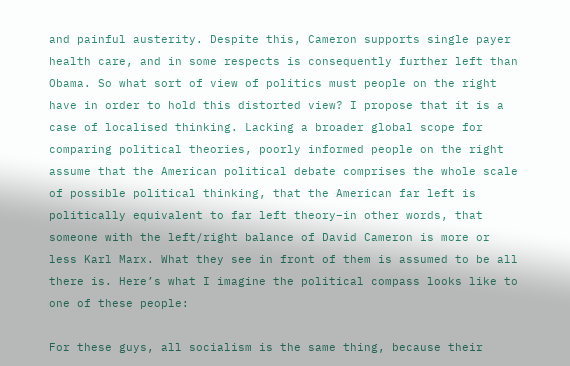and painful austerity. Despite this, Cameron supports single payer health care, and in some respects is consequently further left than Obama. So what sort of view of politics must people on the right have in order to hold this distorted view? I propose that it is a case of localised thinking. Lacking a broader global scope for comparing political theories, poorly informed people on the right assume that the American political debate comprises the whole scale of possible political thinking, that the American far left is politically equivalent to far left theory–in other words, that someone with the left/right balance of David Cameron is more or less Karl Marx. What they see in front of them is assumed to be all there is. Here’s what I imagine the political compass looks like to one of these people:

For these guys, all socialism is the same thing, because their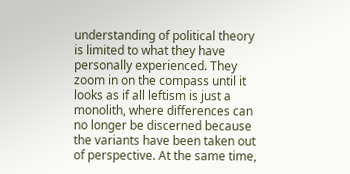understanding of political theory is limited to what they have personally experienced. They zoom in on the compass until it looks as if all leftism is just a monolith, where differences can no longer be discerned because the variants have been taken out of perspective. At the same time,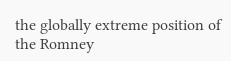the globally extreme position of the Romney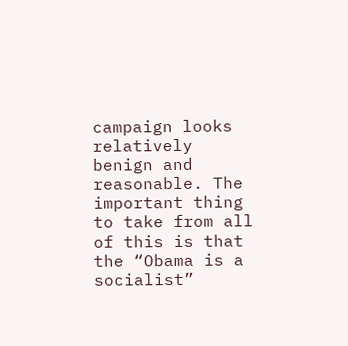campaign looks relatively benign and reasonable. The important thing to take from all of this is that the “Obama is a socialist”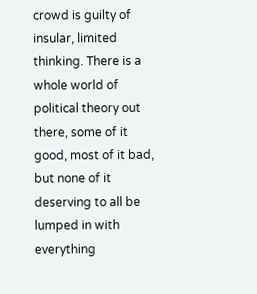crowd is guilty of insular, limited thinking. There is a whole world of political theory out there, some of it good, most of it bad, but none of it deserving to all be lumped in with everything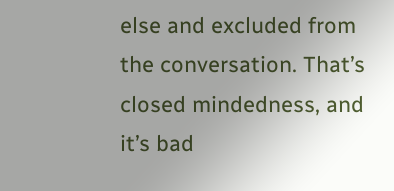else and excluded from the conversation. That’s closed mindedness, and it’s bad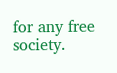for any free society.